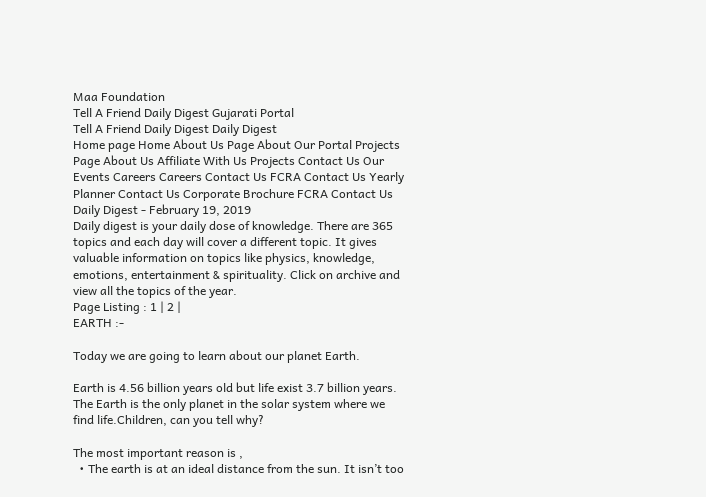Maa Foundation
Tell A Friend Daily Digest Gujarati Portal
Tell A Friend Daily Digest Daily Digest
Home page Home About Us Page About Our Portal Projects Page About Us Affiliate With Us Projects Contact Us Our Events Careers Careers Contact Us FCRA Contact Us Yearly Planner Contact Us Corporate Brochure FCRA Contact Us
Daily Digest - February 19, 2019
Daily digest is your daily dose of knowledge. There are 365 topics and each day will cover a different topic. It gives valuable information on topics like physics, knowledge, emotions, entertainment & spirituality. Click on archive and view all the topics of the year.
Page Listing : 1 | 2 |
EARTH :-

Today we are going to learn about our planet Earth.

Earth is 4.56 billion years old but life exist 3.7 billion years. The Earth is the only planet in the solar system where we find life.Children, can you tell why?

The most important reason is ,
  • The earth is at an ideal distance from the sun. It isn’t too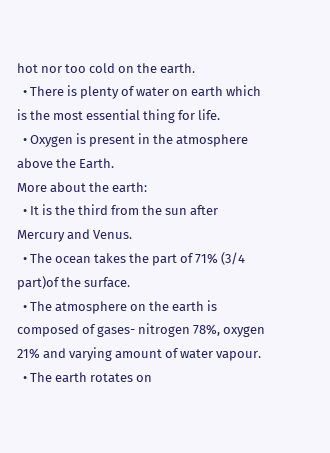hot nor too cold on the earth.
  • There is plenty of water on earth which is the most essential thing for life.
  • Oxygen is present in the atmosphere above the Earth.
More about the earth:
  • It is the third from the sun after Mercury and Venus.
  • The ocean takes the part of 71% (3/4 part)of the surface.
  • The atmosphere on the earth is composed of gases- nitrogen 78%, oxygen 21% and varying amount of water vapour.
  • The earth rotates on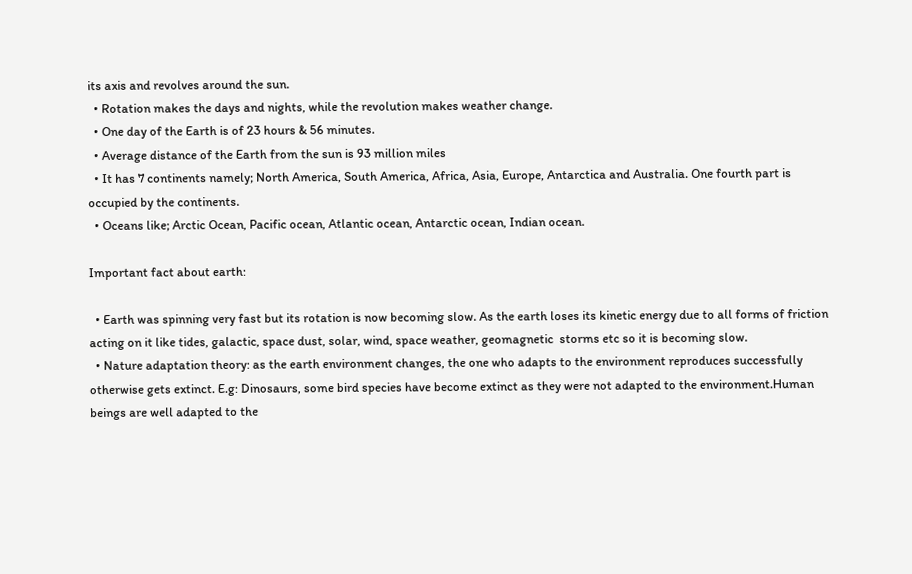its axis and revolves around the sun.
  • Rotation makes the days and nights, while the revolution makes weather change.
  • One day of the Earth is of 23 hours & 56 minutes.
  • Average distance of the Earth from the sun is 93 million miles
  • It has 7 continents namely; North America, South America, Africa, Asia, Europe, Antarctica and Australia. One fourth part is occupied by the continents.
  • Oceans like; Arctic Ocean, Pacific ocean, Atlantic ocean, Antarctic ocean, Indian ocean.

Important fact about earth:

  • Earth was spinning very fast but its rotation is now becoming slow. As the earth loses its kinetic energy due to all forms of friction acting on it like tides, galactic, space dust, solar, wind, space weather, geomagnetic  storms etc so it is becoming slow.
  • Nature adaptation theory: as the earth environment changes, the one who adapts to the environment reproduces successfully otherwise gets extinct. E.g: Dinosaurs, some bird species have become extinct as they were not adapted to the environment.Human beings are well adapted to the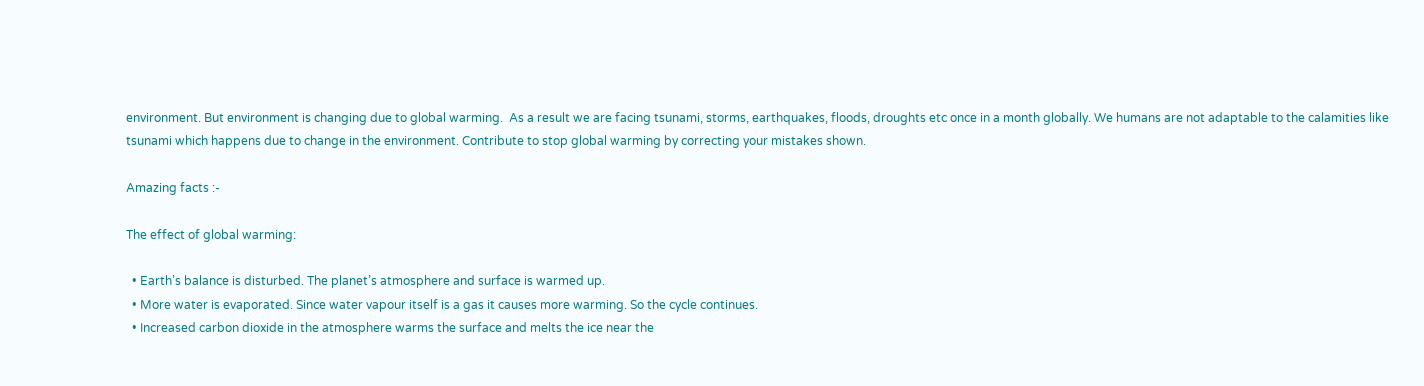environment. But environment is changing due to global warming.  As a result we are facing tsunami, storms, earthquakes, floods, droughts etc once in a month globally. We humans are not adaptable to the calamities like tsunami which happens due to change in the environment. Contribute to stop global warming by correcting your mistakes shown.

Amazing facts :-

The effect of global warming:

  • Earth’s balance is disturbed. The planet’s atmosphere and surface is warmed up.
  • More water is evaporated. Since water vapour itself is a gas it causes more warming. So the cycle continues.
  • Increased carbon dioxide in the atmosphere warms the surface and melts the ice near the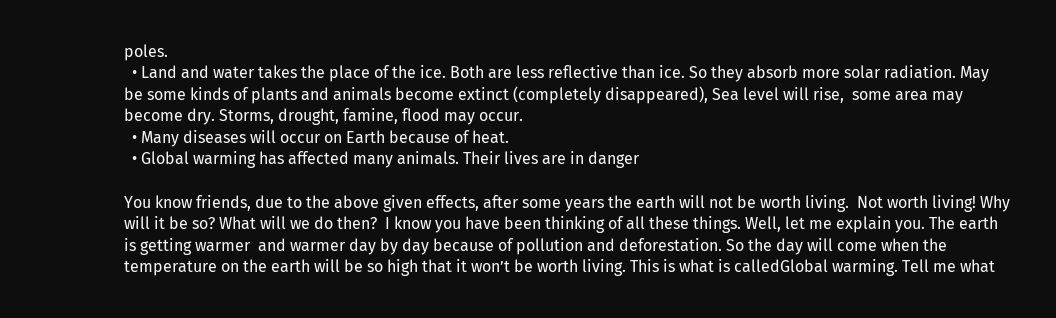poles.
  • Land and water takes the place of the ice. Both are less reflective than ice. So they absorb more solar radiation. May be some kinds of plants and animals become extinct (completely disappeared), Sea level will rise,  some area may become dry. Storms, drought, famine, flood may occur.
  • Many diseases will occur on Earth because of heat.
  • Global warming has affected many animals. Their lives are in danger

You know friends, due to the above given effects, after some years the earth will not be worth living.  Not worth living! Why will it be so? What will we do then?  I know you have been thinking of all these things. Well, let me explain you. The earth is getting warmer  and warmer day by day because of pollution and deforestation. So the day will come when the temperature on the earth will be so high that it won’t be worth living. This is what is calledGlobal warming. Tell me what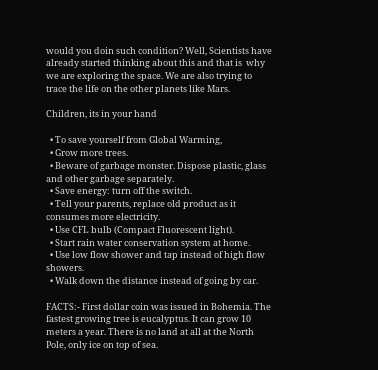would you doin such condition? Well, Scientists have already started thinking about this and that is  why we are exploring the space. We are also trying to trace the life on the other planets like Mars.

Children, its in your hand

  • To save yourself from Global Warming,
  • Grow more trees.
  • Beware of garbage monster. Dispose plastic, glass and other garbage separately.
  • Save energy: turn off the switch.
  • Tell your parents, replace old product as it consumes more electricity.
  • Use CFL bulb (Compact Fluorescent light).
  • Start rain water conservation system at home.
  • Use low flow shower and tap instead of high flow showers.
  • Walk down the distance instead of going by car.

FACTS:- First dollar coin was issued in Bohemia. The fastest growing tree is eucalyptus. It can grow 10 meters a year. There is no land at all at the North Pole, only ice on top of sea.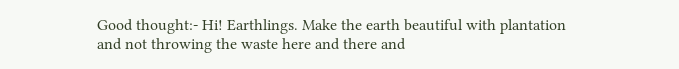Good thought:- Hi! Earthlings. Make the earth beautiful with plantation and not throwing the waste here and there and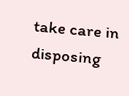take care in disposing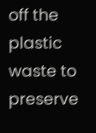off the plastic waste to preserve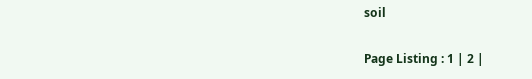soil

Page Listing : 1 | 2 |